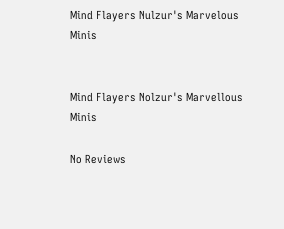Mind Flayers Nulzur's Marvelous Minis


Mind Flayers Nolzur's Marvellous Minis

No Reviews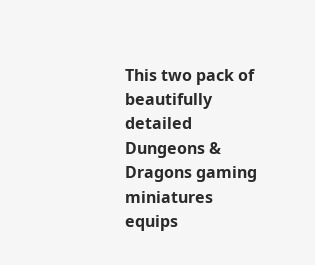This two pack of beautifully detailed Dungeons & Dragons gaming miniatures equips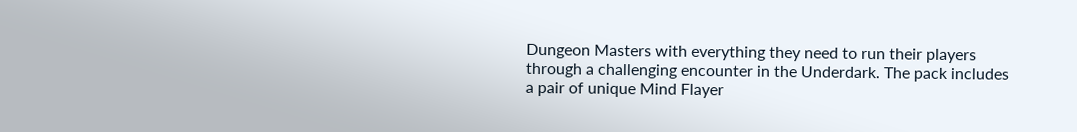Dungeon Masters with everything they need to run their players through a challenging encounter in the Underdark. The pack includes a pair of unique Mind Flayer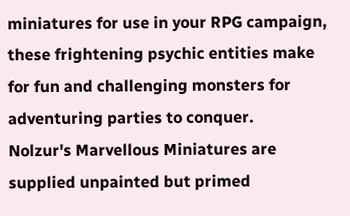miniatures for use in your RPG campaign, these frightening psychic entities make for fun and challenging monsters for adventuring parties to conquer.
Nolzur's Marvellous Miniatures are supplied unpainted but primed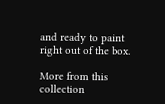and ready to paint right out of the box.

More from this collection